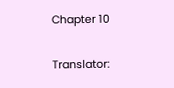Chapter 10

Translator: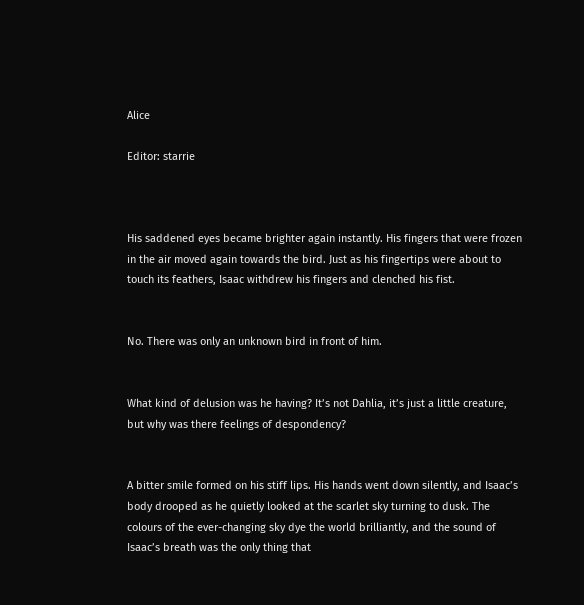Alice

Editor: starrie



His saddened eyes became brighter again instantly. His fingers that were frozen in the air moved again towards the bird. Just as his fingertips were about to touch its feathers, Isaac withdrew his fingers and clenched his fist.


No. There was only an unknown bird in front of him.


What kind of delusion was he having? It’s not Dahlia, it’s just a little creature, but why was there feelings of despondency?


A bitter smile formed on his stiff lips. His hands went down silently, and Isaac’s body drooped as he quietly looked at the scarlet sky turning to dusk. The colours of the ever-changing sky dye the world brilliantly, and the sound of Isaac’s breath was the only thing that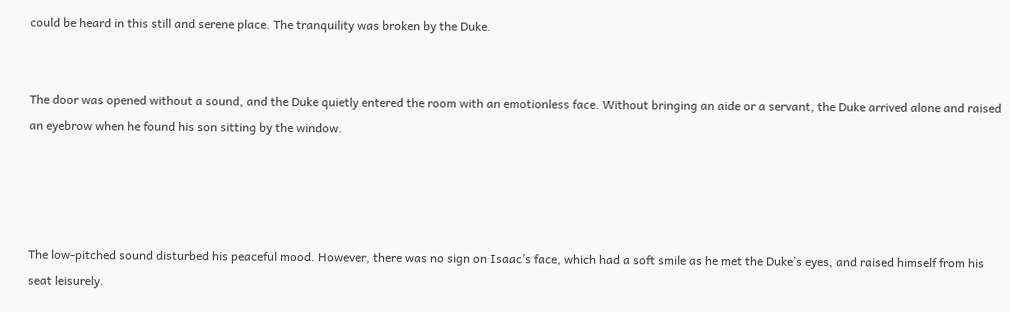could be heard in this still and serene place. The tranquility was broken by the Duke.


The door was opened without a sound, and the Duke quietly entered the room with an emotionless face. Without bringing an aide or a servant, the Duke arrived alone and raised an eyebrow when he found his son sitting by the window.




The low-pitched sound disturbed his peaceful mood. However, there was no sign on Isaac’s face, which had a soft smile as he met the Duke’s eyes, and raised himself from his seat leisurely.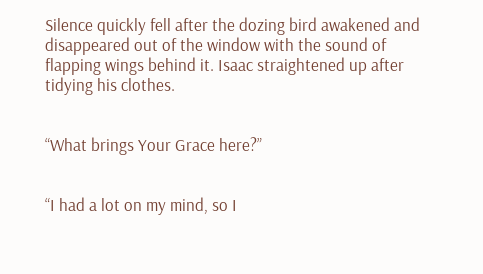Silence quickly fell after the dozing bird awakened and disappeared out of the window with the sound of flapping wings behind it. Isaac straightened up after tidying his clothes.


“What brings Your Grace here?”


“I had a lot on my mind, so I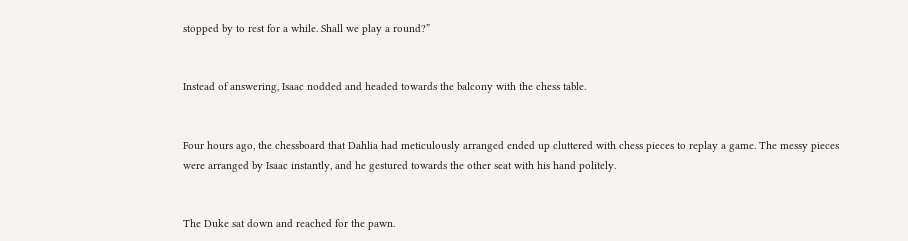stopped by to rest for a while. Shall we play a round?”


Instead of answering, Isaac nodded and headed towards the balcony with the chess table.


Four hours ago, the chessboard that Dahlia had meticulously arranged ended up cluttered with chess pieces to replay a game. The messy pieces were arranged by Isaac instantly, and he gestured towards the other seat with his hand politely.


The Duke sat down and reached for the pawn.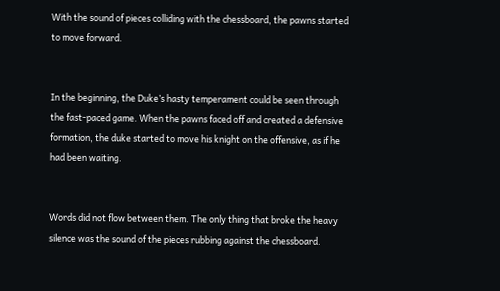With the sound of pieces colliding with the chessboard, the pawns started to move forward.


In the beginning, the Duke’s hasty temperament could be seen through the fast-paced game. When the pawns faced off and created a defensive formation, the duke started to move his knight on the offensive, as if he had been waiting.


Words did not flow between them. The only thing that broke the heavy silence was the sound of the pieces rubbing against the chessboard.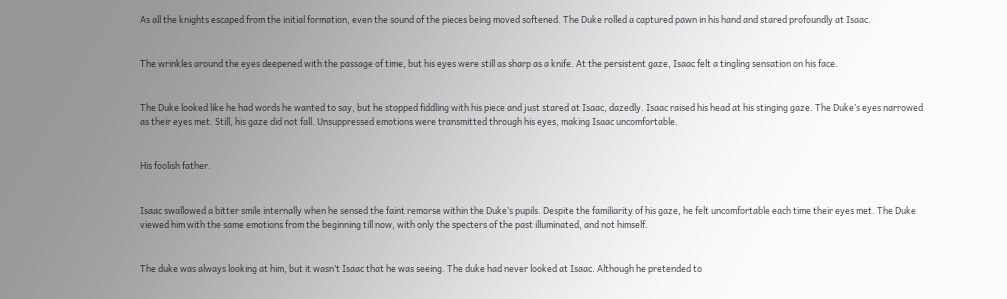As all the knights escaped from the initial formation, even the sound of the pieces being moved softened. The Duke rolled a captured pawn in his hand and stared profoundly at Isaac.


The wrinkles around the eyes deepened with the passage of time, but his eyes were still as sharp as a knife. At the persistent gaze, Isaac felt a tingling sensation on his face.


The Duke looked like he had words he wanted to say, but he stopped fiddling with his piece and just stared at Isaac, dazedly. Isaac raised his head at his stinging gaze. The Duke’s eyes narrowed as their eyes met. Still, his gaze did not fall. Unsuppressed emotions were transmitted through his eyes, making Isaac uncomfortable.


His foolish father.


Isaac swallowed a bitter smile internally when he sensed the faint remorse within the Duke’s pupils. Despite the familiarity of his gaze, he felt uncomfortable each time their eyes met. The Duke viewed him with the same emotions from the beginning till now, with only the specters of the past illuminated, and not himself.


The duke was always looking at him, but it wasn’t Isaac that he was seeing. The duke had never looked at Isaac. Although he pretended to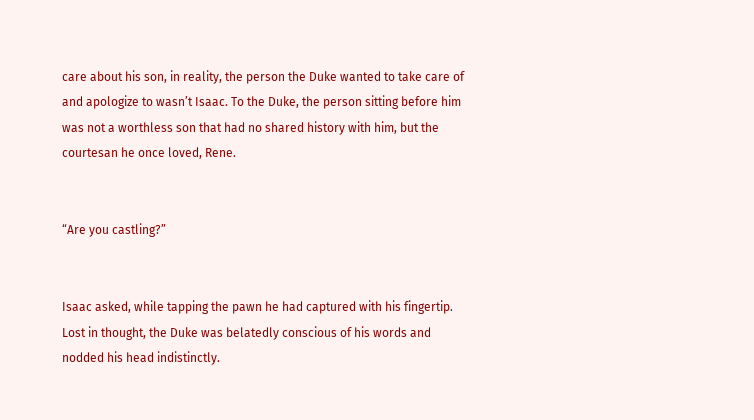care about his son, in reality, the person the Duke wanted to take care of and apologize to wasn’t Isaac. To the Duke, the person sitting before him was not a worthless son that had no shared history with him, but the courtesan he once loved, Rene.


“Are you castling?”


Isaac asked, while tapping the pawn he had captured with his fingertip. Lost in thought, the Duke was belatedly conscious of his words and nodded his head indistinctly.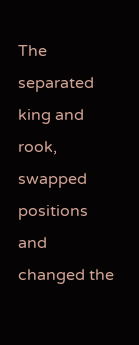The separated king and rook, swapped positions and changed the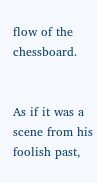flow of the chessboard.


As if it was a scene from his foolish past,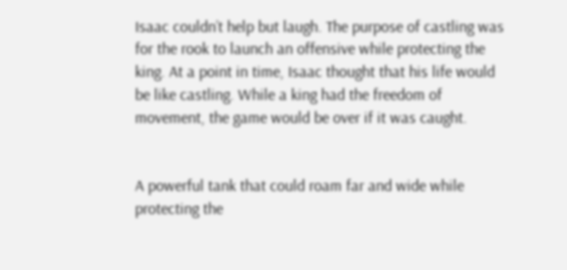Isaac couldn’t help but laugh. The purpose of castling was for the rook to launch an offensive while protecting the king. At a point in time, Isaac thought that his life would be like castling. While a king had the freedom of movement, the game would be over if it was caught.


A powerful tank that could roam far and wide while protecting the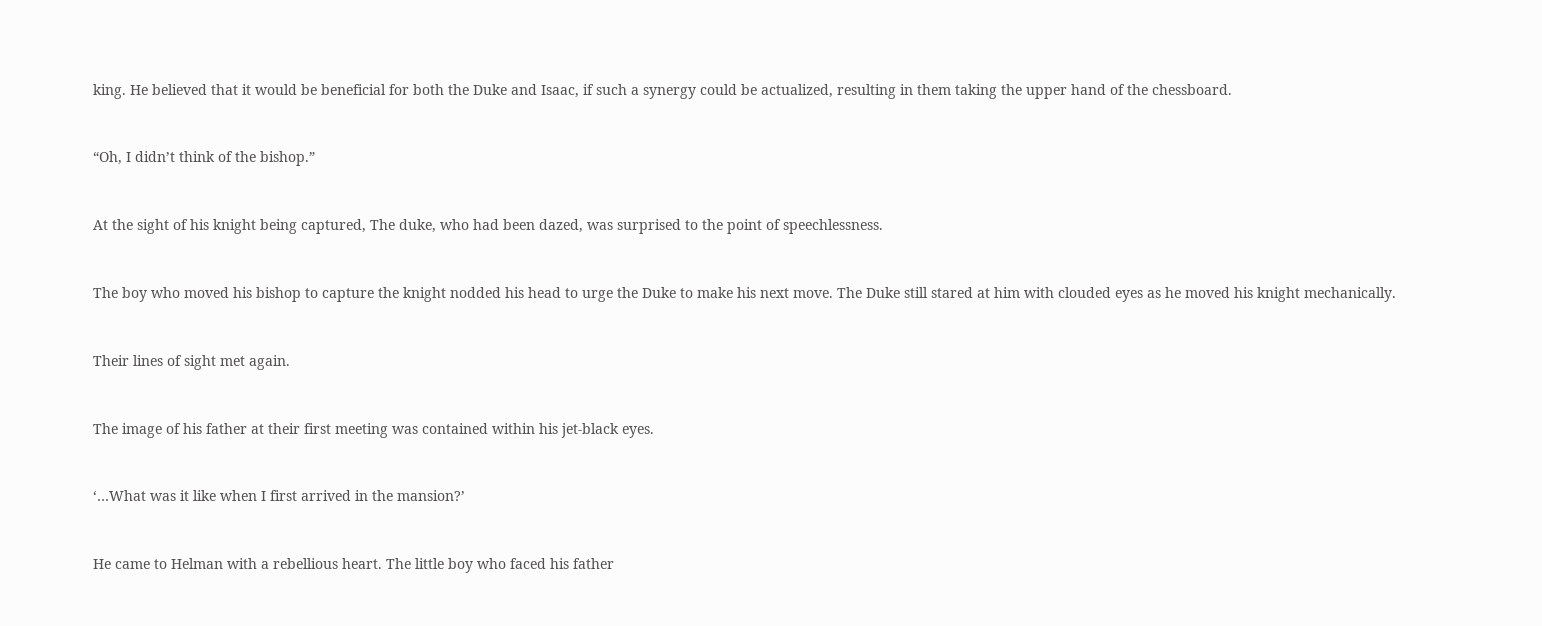king. He believed that it would be beneficial for both the Duke and Isaac, if such a synergy could be actualized, resulting in them taking the upper hand of the chessboard.


“Oh, I didn’t think of the bishop.”


At the sight of his knight being captured, The duke, who had been dazed, was surprised to the point of speechlessness.


The boy who moved his bishop to capture the knight nodded his head to urge the Duke to make his next move. The Duke still stared at him with clouded eyes as he moved his knight mechanically.


Their lines of sight met again.


The image of his father at their first meeting was contained within his jet-black eyes.


‘…What was it like when I first arrived in the mansion?’


He came to Helman with a rebellious heart. The little boy who faced his father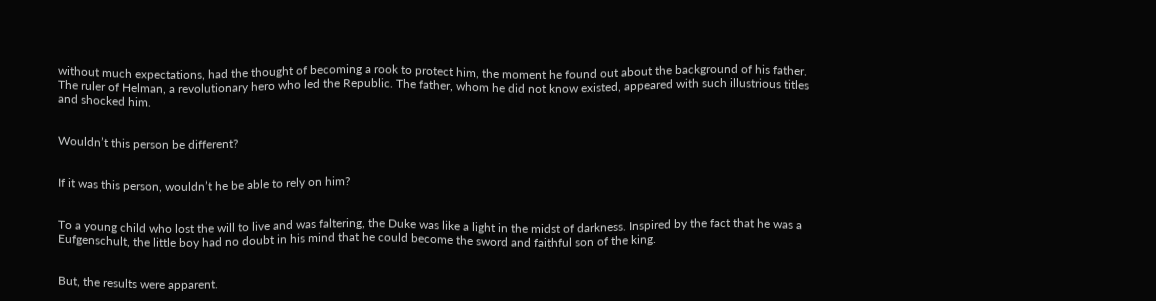without much expectations, had the thought of becoming a rook to protect him, the moment he found out about the background of his father. The ruler of Helman, a revolutionary hero who led the Republic. The father, whom he did not know existed, appeared with such illustrious titles and shocked him.


Wouldn’t this person be different?


If it was this person, wouldn’t he be able to rely on him?


To a young child who lost the will to live and was faltering, the Duke was like a light in the midst of darkness. Inspired by the fact that he was a Eufgenschult, the little boy had no doubt in his mind that he could become the sword and faithful son of the king.


But, the results were apparent.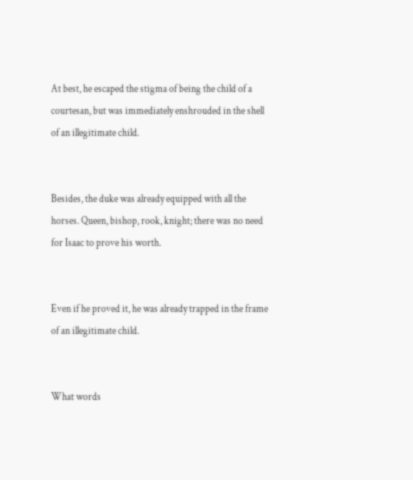At best, he escaped the stigma of being the child of a courtesan, but was immediately enshrouded in the shell of an illegitimate child.


Besides, the duke was already equipped with all the horses. Queen, bishop, rook, knight; there was no need for Isaac to prove his worth.


Even if he proved it, he was already trapped in the frame of an illegitimate child.


What words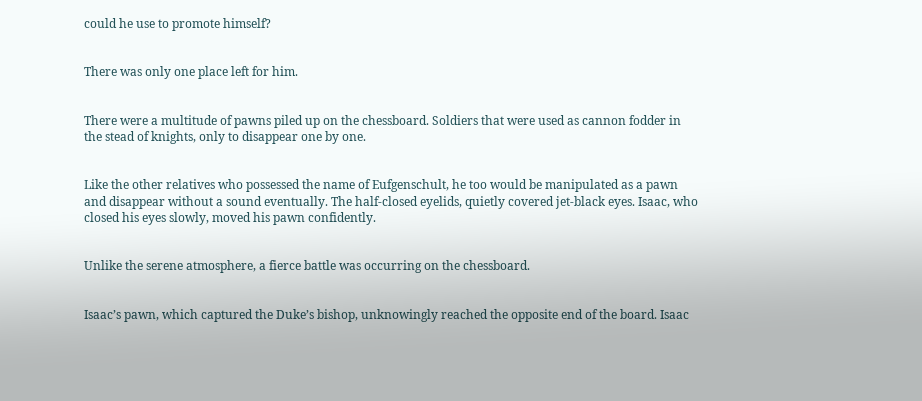could he use to promote himself?


There was only one place left for him.


There were a multitude of pawns piled up on the chessboard. Soldiers that were used as cannon fodder in the stead of knights, only to disappear one by one.


Like the other relatives who possessed the name of Eufgenschult, he too would be manipulated as a pawn and disappear without a sound eventually. The half-closed eyelids, quietly covered jet-black eyes. Isaac, who closed his eyes slowly, moved his pawn confidently.


Unlike the serene atmosphere, a fierce battle was occurring on the chessboard.


Isaac’s pawn, which captured the Duke’s bishop, unknowingly reached the opposite end of the board. Isaac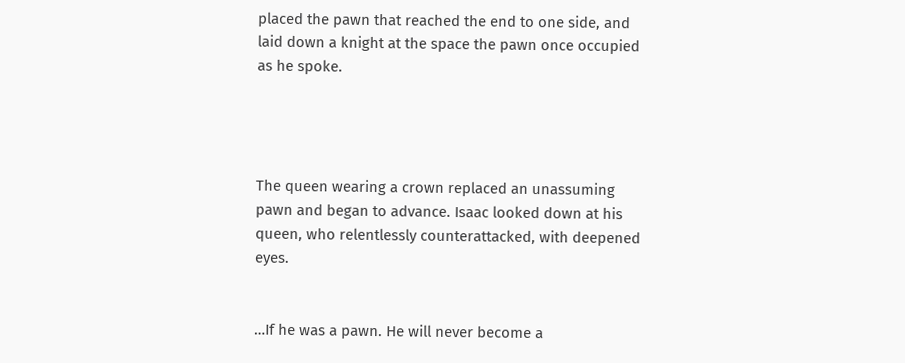placed the pawn that reached the end to one side, and laid down a knight at the space the pawn once occupied as he spoke.




The queen wearing a crown replaced an unassuming pawn and began to advance. Isaac looked down at his queen, who relentlessly counterattacked, with deepened eyes.


…If he was a pawn. He will never become a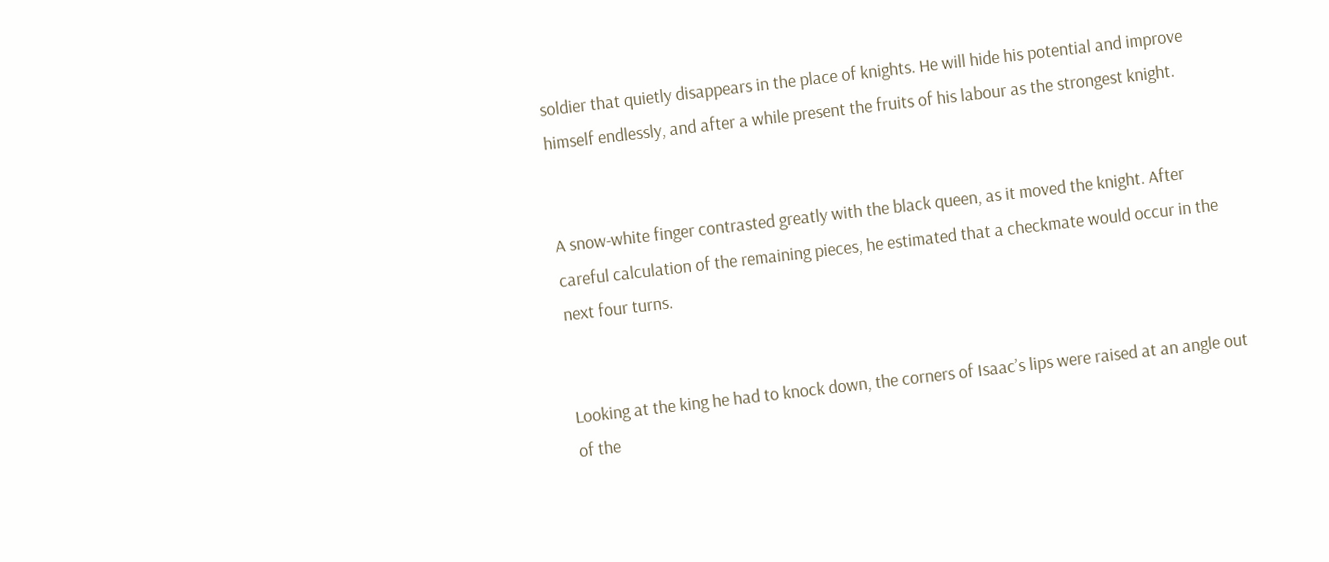soldier that quietly disappears in the place of knights. He will hide his potential and improve himself endlessly, and after a while present the fruits of his labour as the strongest knight.


A snow-white finger contrasted greatly with the black queen, as it moved the knight. After careful calculation of the remaining pieces, he estimated that a checkmate would occur in the next four turns.


Looking at the king he had to knock down, the corners of Isaac’s lips were raised at an angle out of the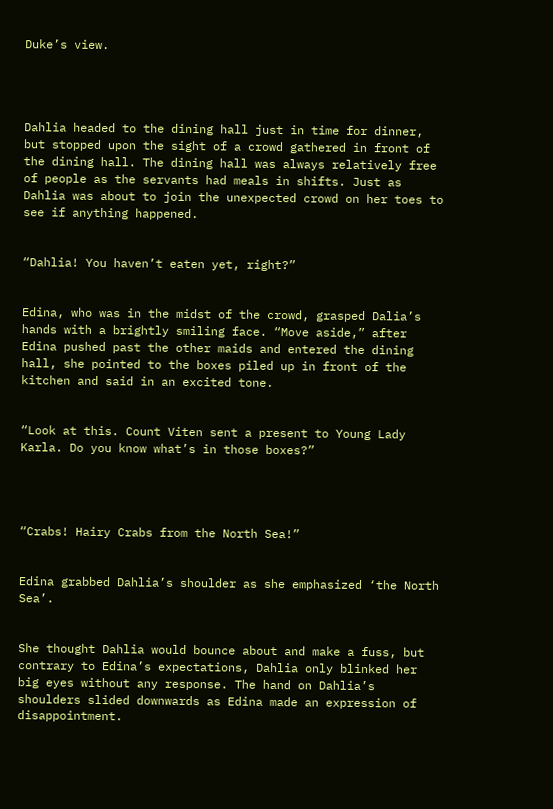Duke’s view.




Dahlia headed to the dining hall just in time for dinner, but stopped upon the sight of a crowd gathered in front of the dining hall. The dining hall was always relatively free of people as the servants had meals in shifts. Just as Dahlia was about to join the unexpected crowd on her toes to see if anything happened.


“Dahlia! You haven’t eaten yet, right?”


Edina, who was in the midst of the crowd, grasped Dalia’s hands with a brightly smiling face. “Move aside,” after Edina pushed past the other maids and entered the dining hall, she pointed to the boxes piled up in front of the kitchen and said in an excited tone.


“Look at this. Count Viten sent a present to Young Lady Karla. Do you know what’s in those boxes?”




“Crabs! Hairy Crabs from the North Sea!”


Edina grabbed Dahlia’s shoulder as she emphasized ‘the North Sea’.


She thought Dahlia would bounce about and make a fuss, but contrary to Edina’s expectations, Dahlia only blinked her big eyes without any response. The hand on Dahlia’s shoulders slided downwards as Edina made an expression of disappointment.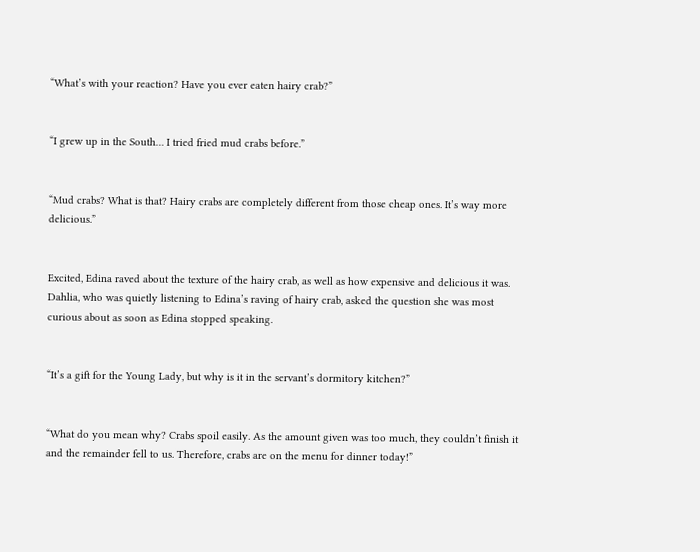“What’s with your reaction? Have you ever eaten hairy crab?”


“I grew up in the South… I tried fried mud crabs before.”


“Mud crabs? What is that? Hairy crabs are completely different from those cheap ones. It’s way more delicious.”


Excited, Edina raved about the texture of the hairy crab, as well as how expensive and delicious it was. Dahlia, who was quietly listening to Edina’s raving of hairy crab, asked the question she was most curious about as soon as Edina stopped speaking.


“It’s a gift for the Young Lady, but why is it in the servant’s dormitory kitchen?”


“What do you mean why? Crabs spoil easily. As the amount given was too much, they couldn’t finish it and the remainder fell to us. Therefore, crabs are on the menu for dinner today!”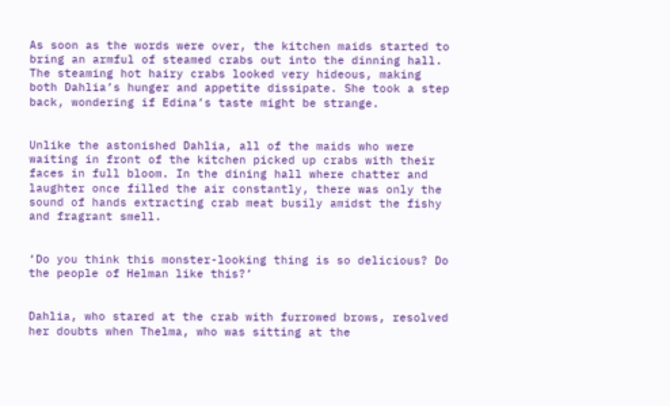As soon as the words were over, the kitchen maids started to bring an armful of steamed crabs out into the dinning hall. The steaming hot hairy crabs looked very hideous, making both Dahlia’s hunger and appetite dissipate. She took a step back, wondering if Edina’s taste might be strange.


Unlike the astonished Dahlia, all of the maids who were waiting in front of the kitchen picked up crabs with their faces in full bloom. In the dining hall where chatter and laughter once filled the air constantly, there was only the sound of hands extracting crab meat busily amidst the fishy and fragrant smell.


‘Do you think this monster-looking thing is so delicious? Do the people of Helman like this?’


Dahlia, who stared at the crab with furrowed brows, resolved her doubts when Thelma, who was sitting at the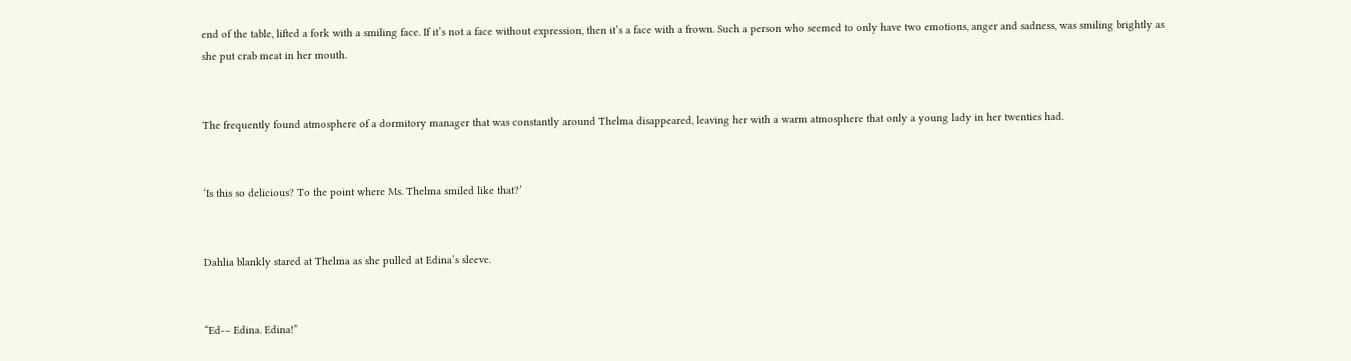end of the table, lifted a fork with a smiling face. If it’s not a face without expression, then it’s a face with a frown. Such a person who seemed to only have two emotions, anger and sadness, was smiling brightly as she put crab meat in her mouth.


The frequently found atmosphere of a dormitory manager that was constantly around Thelma disappeared, leaving her with a warm atmosphere that only a young lady in her twenties had.


‘Is this so delicious? To the point where Ms. Thelma smiled like that?’


Dahlia blankly stared at Thelma as she pulled at Edina’s sleeve.


“Ed-– Edina. Edina!”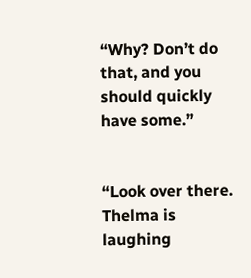“Why? Don’t do that, and you should quickly have some.”


“Look over there. Thelma is laughing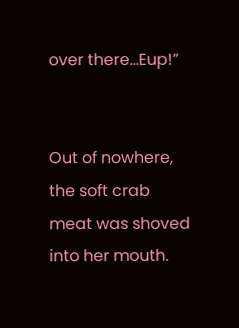over there…Eup!”


Out of nowhere, the soft crab meat was shoved into her mouth.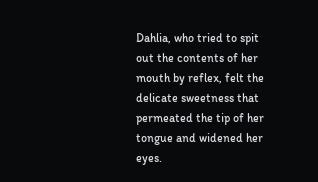Dahlia, who tried to spit out the contents of her mouth by reflex, felt the delicate sweetness that permeated the tip of her tongue and widened her eyes.